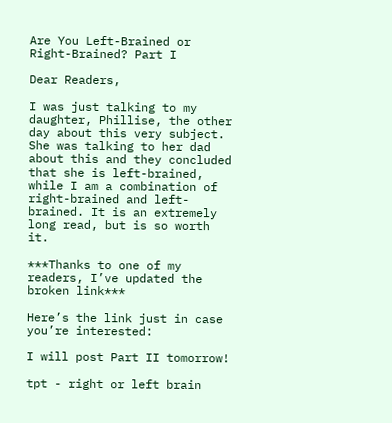Are You Left-Brained or Right-Brained? Part I

Dear Readers,

I was just talking to my daughter, Phillise, the other day about this very subject. She was talking to her dad about this and they concluded that she is left-brained, while I am a combination of right-brained and left-brained. It is an extremely long read, but is so worth it.

***Thanks to one of my readers, I’ve updated the broken link***

Here’s the link just in case you’re interested:

I will post Part II tomorrow!

tpt - right or left brain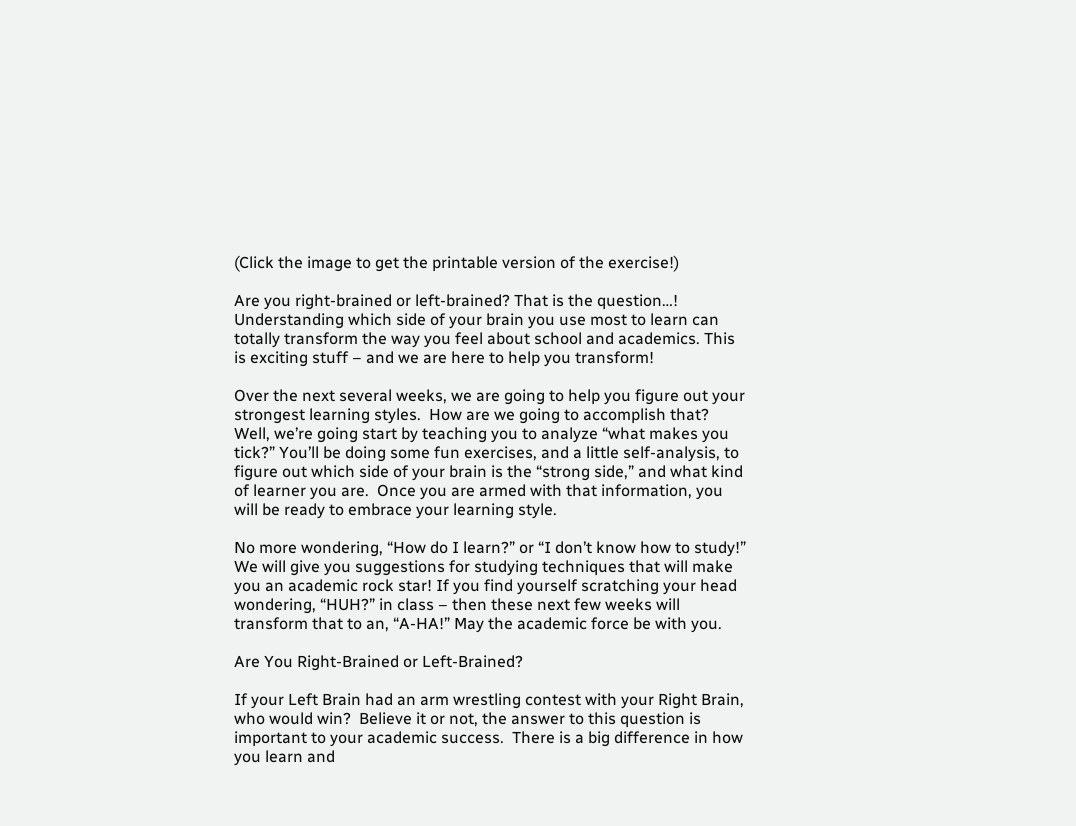(Click the image to get the printable version of the exercise!)

Are you right-brained or left-brained? That is the question…! Understanding which side of your brain you use most to learn can totally transform the way you feel about school and academics. This is exciting stuff – and we are here to help you transform!

Over the next several weeks, we are going to help you figure out your strongest learning styles.  How are we going to accomplish that?  Well, we’re going start by teaching you to analyze “what makes you tick?” You’ll be doing some fun exercises, and a little self-analysis, to figure out which side of your brain is the “strong side,” and what kind of learner you are.  Once you are armed with that information, you will be ready to embrace your learning style.

No more wondering, “How do I learn?” or “I don’t know how to study!”  We will give you suggestions for studying techniques that will make you an academic rock star! If you find yourself scratching your head wondering, “HUH?” in class – then these next few weeks will transform that to an, “A-HA!” May the academic force be with you.

Are You Right-Brained or Left-Brained?

If your Left Brain had an arm wrestling contest with your Right Brain, who would win?  Believe it or not, the answer to this question is important to your academic success.  There is a big difference in how you learn and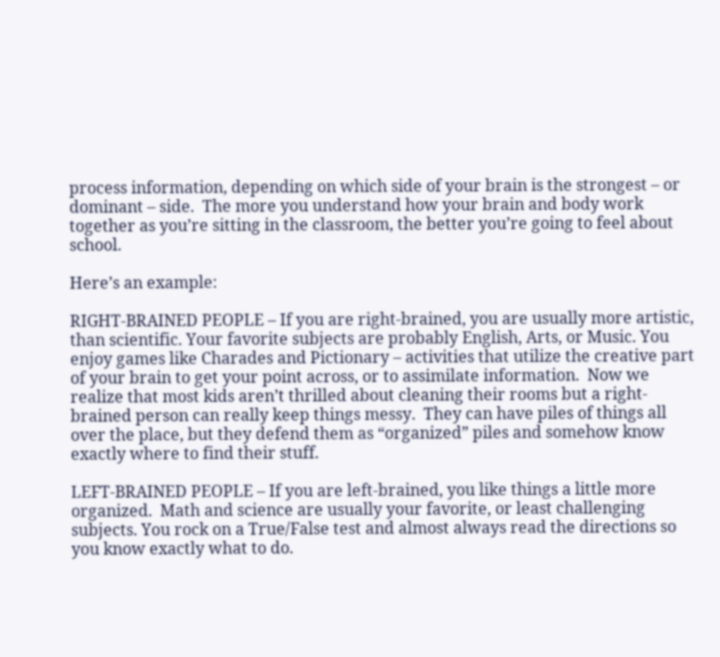process information, depending on which side of your brain is the strongest – or dominant – side.  The more you understand how your brain and body work together as you’re sitting in the classroom, the better you’re going to feel about school.

Here’s an example:

RIGHT-BRAINED PEOPLE – If you are right-brained, you are usually more artistic, than scientific. Your favorite subjects are probably English, Arts, or Music. You enjoy games like Charades and Pictionary – activities that utilize the creative part of your brain to get your point across, or to assimilate information.  Now we realize that most kids aren’t thrilled about cleaning their rooms but a right-brained person can really keep things messy.  They can have piles of things all over the place, but they defend them as “organized” piles and somehow know exactly where to find their stuff.

LEFT-BRAINED PEOPLE – If you are left-brained, you like things a little more organized.  Math and science are usually your favorite, or least challenging subjects. You rock on a True/False test and almost always read the directions so you know exactly what to do.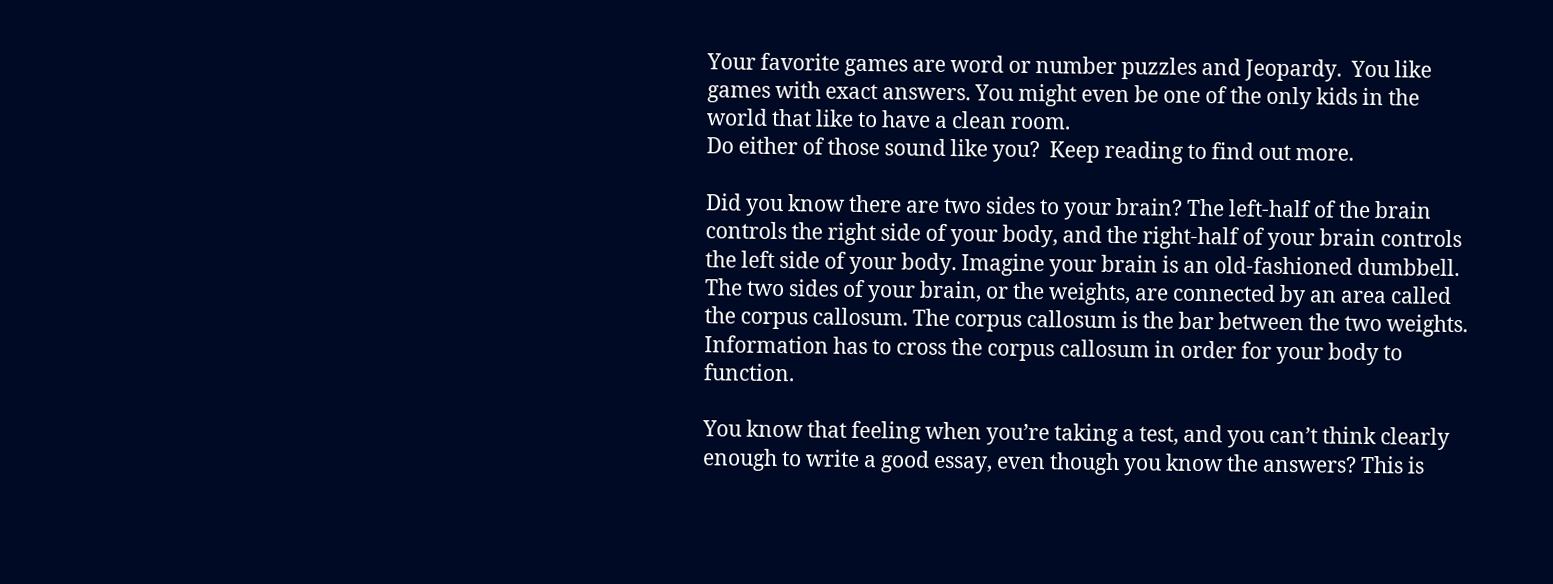Your favorite games are word or number puzzles and Jeopardy.  You like games with exact answers. You might even be one of the only kids in the world that like to have a clean room.
Do either of those sound like you?  Keep reading to find out more.

Did you know there are two sides to your brain? The left-half of the brain controls the right side of your body, and the right-half of your brain controls the left side of your body. Imagine your brain is an old-fashioned dumbbell. The two sides of your brain, or the weights, are connected by an area called the corpus callosum. The corpus callosum is the bar between the two weights.  Information has to cross the corpus callosum in order for your body to function.

You know that feeling when you’re taking a test, and you can’t think clearly enough to write a good essay, even though you know the answers? This is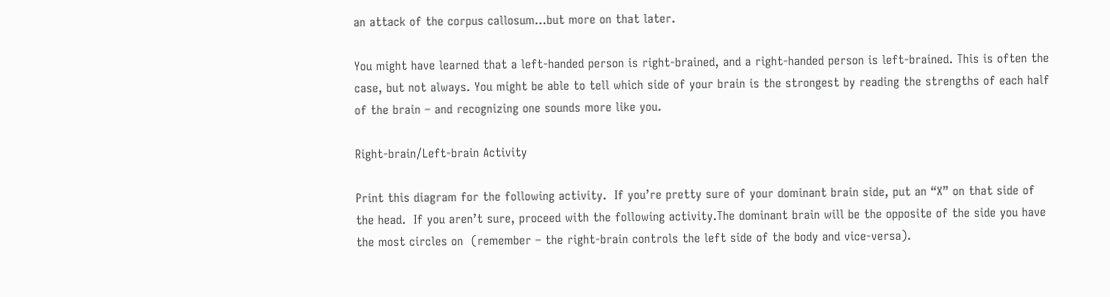an attack of the corpus callosum…but more on that later.

You might have learned that a left-handed person is right-brained, and a right-handed person is left-brained. This is often the case, but not always. You might be able to tell which side of your brain is the strongest by reading the strengths of each half of the brain – and recognizing one sounds more like you.

Right-brain/Left-brain Activity

Print this diagram for the following activity.  If you’re pretty sure of your dominant brain side, put an “X” on that side of the head.  If you aren’t sure, proceed with the following activity.The dominant brain will be the opposite of the side you have the most circles on  (remember – the right-brain controls the left side of the body and vice-versa).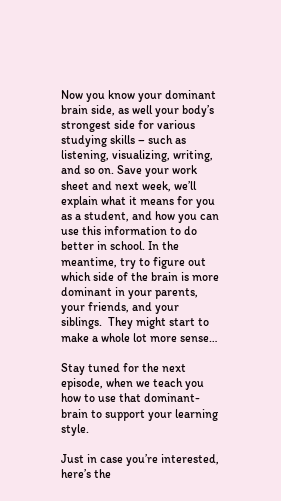Now you know your dominant brain side, as well your body’s strongest side for various studying skills – such as listening, visualizing, writing, and so on. Save your work sheet and next week, we’ll explain what it means for you as a student, and how you can use this information to do better in school. In the meantime, try to figure out which side of the brain is more dominant in your parents, your friends, and your siblings.  They might start to make a whole lot more sense…

Stay tuned for the next episode, when we teach you how to use that dominant-brain to support your learning style.

Just in case you’re interested, here’s the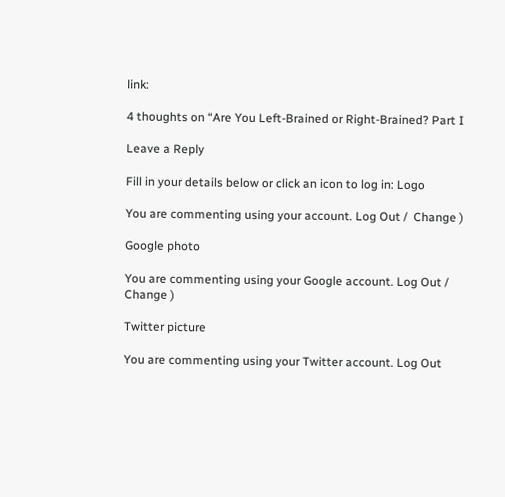link:

4 thoughts on “Are You Left-Brained or Right-Brained? Part I

Leave a Reply

Fill in your details below or click an icon to log in: Logo

You are commenting using your account. Log Out /  Change )

Google photo

You are commenting using your Google account. Log Out /  Change )

Twitter picture

You are commenting using your Twitter account. Log Out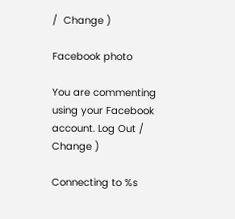/  Change )

Facebook photo

You are commenting using your Facebook account. Log Out /  Change )

Connecting to %s